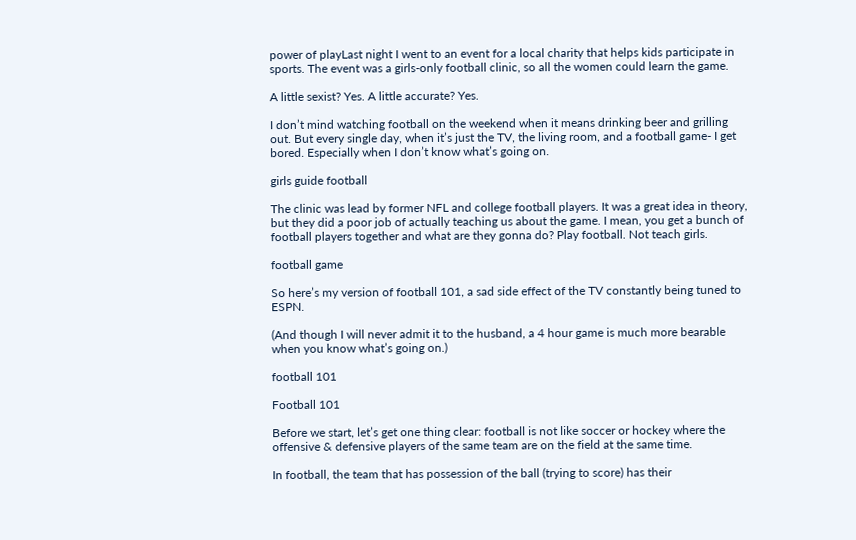power of playLast night I went to an event for a local charity that helps kids participate in sports. The event was a girls-only football clinic, so all the women could learn the game.

A little sexist? Yes. A little accurate? Yes.

I don’t mind watching football on the weekend when it means drinking beer and grilling out. But every single day, when it’s just the TV, the living room, and a football game- I get bored. Especially when I don’t know what’s going on.

girls guide football

The clinic was lead by former NFL and college football players. It was a great idea in theory, but they did a poor job of actually teaching us about the game. I mean, you get a bunch of football players together and what are they gonna do? Play football. Not teach girls.

football game

So here’s my version of football 101, a sad side effect of the TV constantly being tuned to ESPN.

(And though I will never admit it to the husband, a 4 hour game is much more bearable when you know what’s going on.)

football 101

Football 101

Before we start, let’s get one thing clear: football is not like soccer or hockey where the offensive & defensive players of the same team are on the field at the same time.

In football, the team that has possession of the ball (trying to score) has their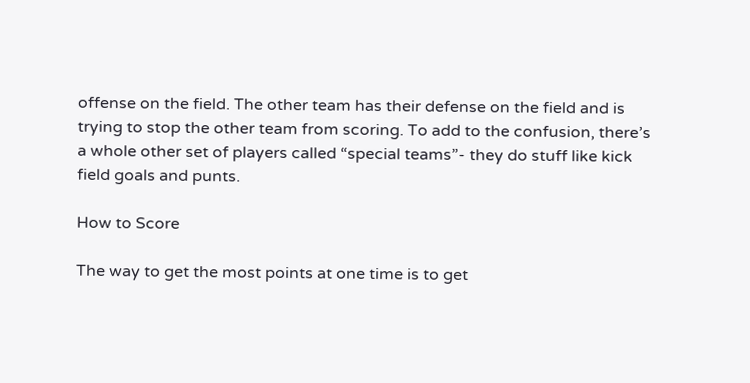offense on the field. The other team has their defense on the field and is trying to stop the other team from scoring. To add to the confusion, there’s a whole other set of players called “special teams”- they do stuff like kick field goals and punts.

How to Score

The way to get the most points at one time is to get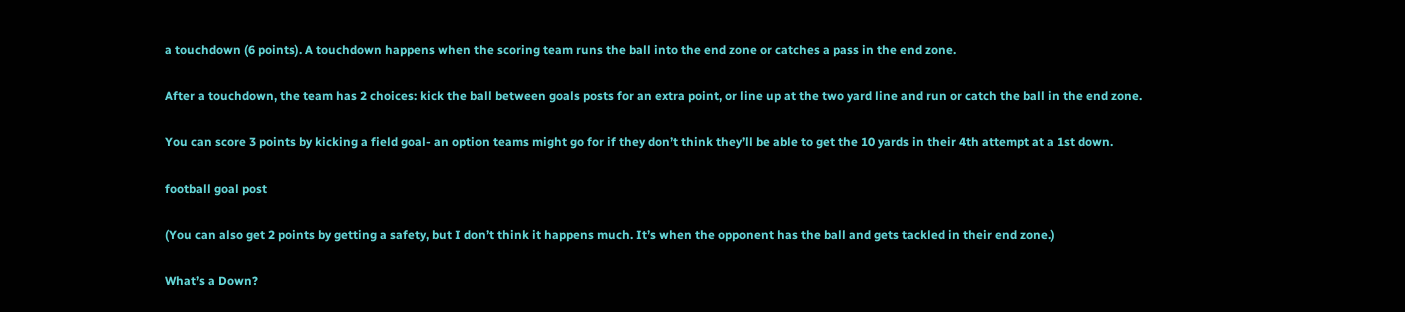a touchdown (6 points). A touchdown happens when the scoring team runs the ball into the end zone or catches a pass in the end zone.

After a touchdown, the team has 2 choices: kick the ball between goals posts for an extra point, or line up at the two yard line and run or catch the ball in the end zone.

You can score 3 points by kicking a field goal- an option teams might go for if they don’t think they’ll be able to get the 10 yards in their 4th attempt at a 1st down.

football goal post

(You can also get 2 points by getting a safety, but I don’t think it happens much. It’s when the opponent has the ball and gets tackled in their end zone.)

What’s a Down?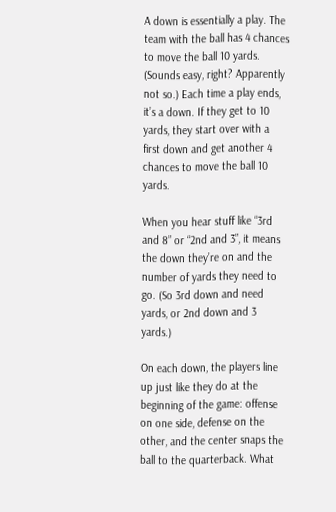A down is essentially a play. The team with the ball has 4 chances to move the ball 10 yards. (Sounds easy, right? Apparently not so.) Each time a play ends, it’s a down. If they get to 10 yards, they start over with a first down and get another 4 chances to move the ball 10 yards.

When you hear stuff like “3rd and 8” or “2nd and 3”, it means the down they’re on and the number of yards they need to go. (So 3rd down and need yards, or 2nd down and 3 yards.)

On each down, the players line up just like they do at the beginning of the game: offense on one side, defense on the other, and the center snaps the ball to the quarterback. What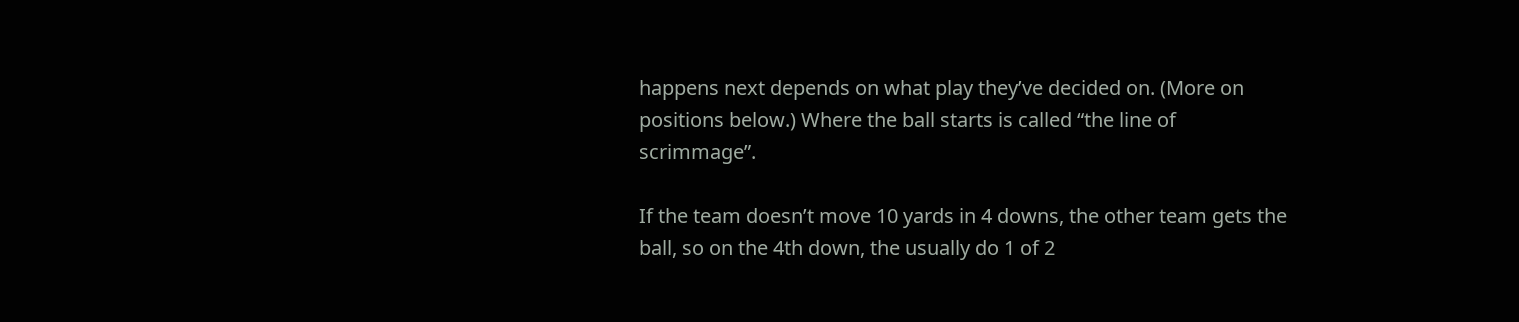happens next depends on what play they’ve decided on. (More on positions below.) Where the ball starts is called “the line of scrimmage”.

If the team doesn’t move 10 yards in 4 downs, the other team gets the ball, so on the 4th down, the usually do 1 of 2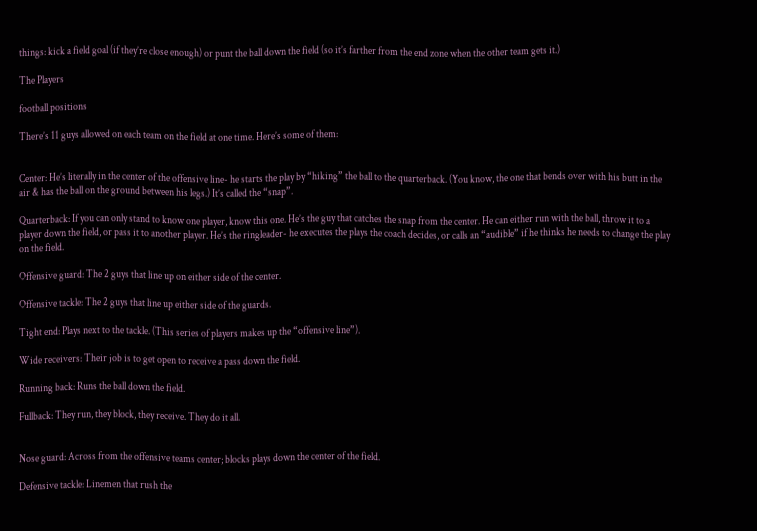things: kick a field goal (if they’re close enough) or punt the ball down the field (so it’s farther from the end zone when the other team gets it.)

The Players

football positions

There’s 11 guys allowed on each team on the field at one time. Here’s some of them:


Center: He’s literally in the center of the offensive line- he starts the play by “hiking” the ball to the quarterback. (You know, the one that bends over with his butt in the air & has the ball on the ground between his legs.) It’s called the “snap”.

Quarterback: If you can only stand to know one player, know this one. He’s the guy that catches the snap from the center. He can either run with the ball, throw it to a player down the field, or pass it to another player. He’s the ringleader- he executes the plays the coach decides, or calls an “audible” if he thinks he needs to change the play on the field.

Offensive guard: The 2 guys that line up on either side of the center.

Offensive tackle: The 2 guys that line up either side of the guards.

Tight end: Plays next to the tackle. (This series of players makes up the “offensive line”).

Wide receivers: Their job is to get open to receive a pass down the field.

Running back: Runs the ball down the field.

Fullback: They run, they block, they receive. They do it all.


Nose guard: Across from the offensive teams center; blocks plays down the center of the field.

Defensive tackle: Linemen that rush the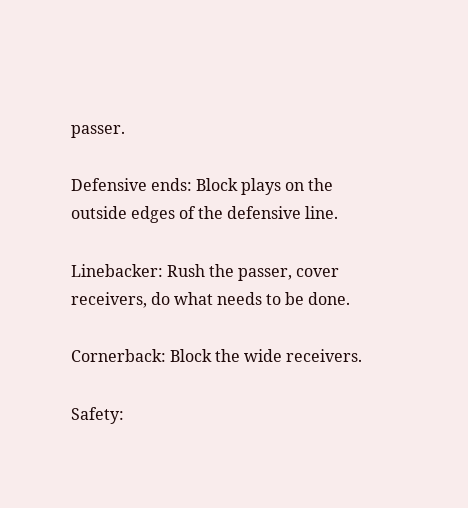passer.

Defensive ends: Block plays on the outside edges of the defensive line.

Linebacker: Rush the passer, cover receivers, do what needs to be done.

Cornerback: Block the wide receivers.

Safety: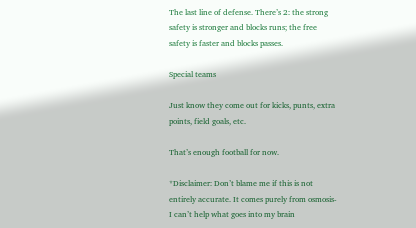The last line of defense. There’s 2: the strong safety is stronger and blocks runs; the free safety is faster and blocks passes.

Special teams

Just know they come out for kicks, punts, extra points, field goals, etc.

That’s enough football for now.

*Disclaimer: Don’t blame me if this is not entirely accurate. It comes purely from osmosis- I can’t help what goes into my brain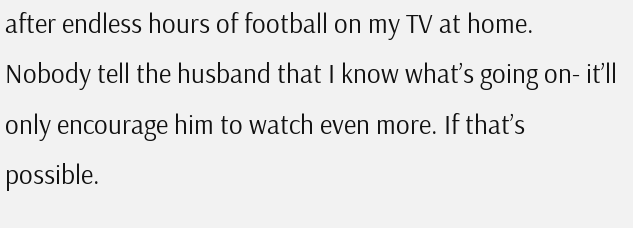after endless hours of football on my TV at home. Nobody tell the husband that I know what’s going on- it’ll only encourage him to watch even more. If that’s possible.